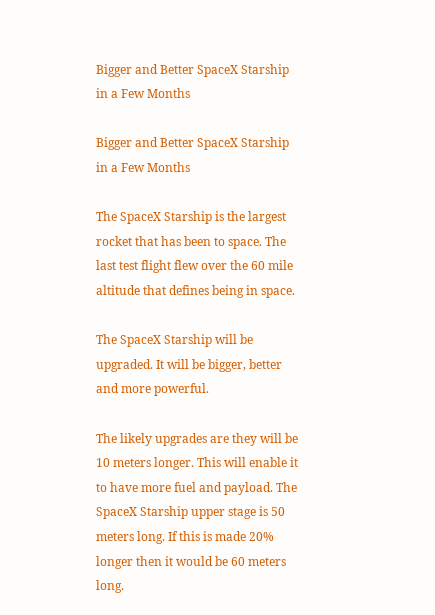Bigger and Better SpaceX Starship in a Few Months

Bigger and Better SpaceX Starship in a Few Months

The SpaceX Starship is the largest rocket that has been to space. The last test flight flew over the 60 mile altitude that defines being in space.

The SpaceX Starship will be upgraded. It will be bigger, better and more powerful.

The likely upgrades are they will be 10 meters longer. This will enable it to have more fuel and payload. The SpaceX Starship upper stage is 50 meters long. If this is made 20% longer then it would be 60 meters long.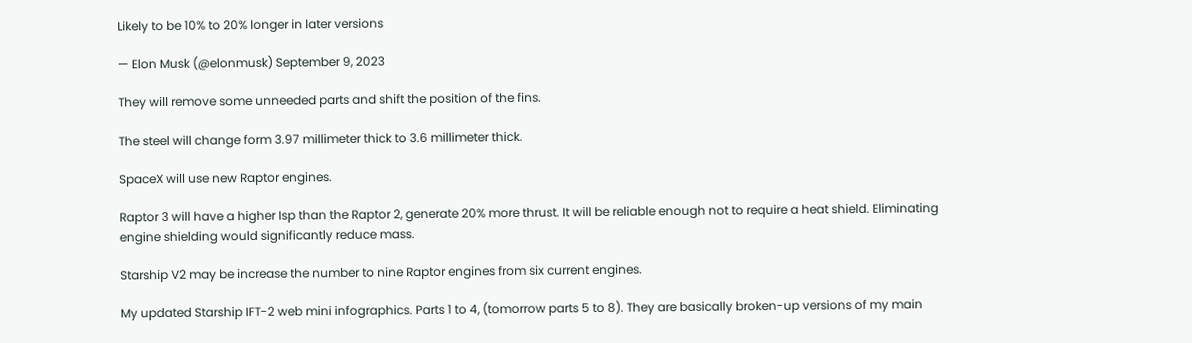Likely to be 10% to 20% longer in later versions

— Elon Musk (@elonmusk) September 9, 2023

They will remove some unneeded parts and shift the position of the fins.

The steel will change form 3.97 millimeter thick to 3.6 millimeter thick.

SpaceX will use new Raptor engines.

Raptor 3 will have a higher Isp than the Raptor 2, generate 20% more thrust. It will be reliable enough not to require a heat shield. Eliminating engine shielding would significantly reduce mass.

Starship V2 may be increase the number to nine Raptor engines from six current engines.

My updated Starship IFT-2 web mini infographics. Parts 1 to 4, (tomorrow parts 5 to 8). They are basically broken-up versions of my main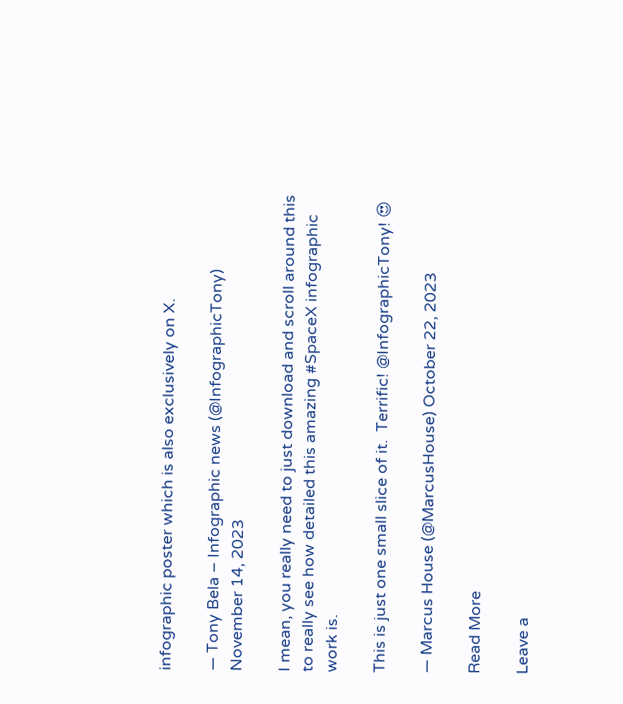infographic poster which is also exclusively on X.

— Tony Bela – Infographic news (@InfographicTony) November 14, 2023

I mean, you really need to just download and scroll around this to really see how detailed this amazing #SpaceX infographic work is.

This is just one small slice of it.  Terrific! @InfographicTony! 😍

— Marcus House (@MarcusHouse) October 22, 2023

Read More

Leave a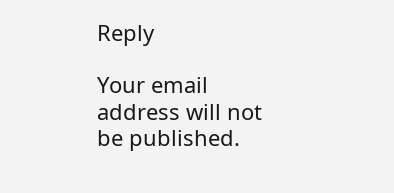Reply

Your email address will not be published.